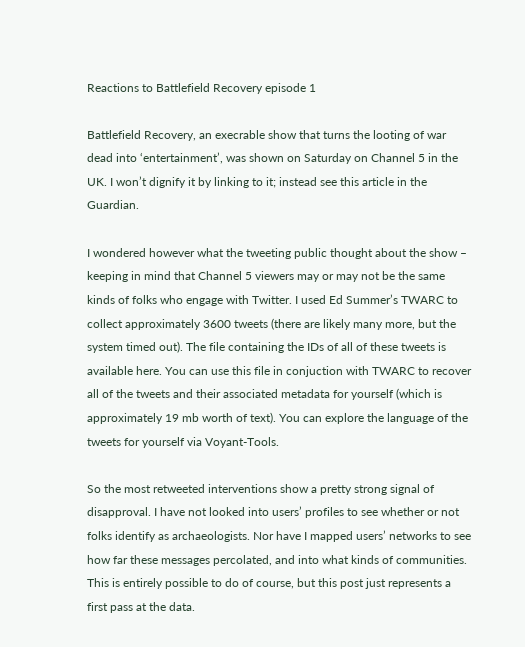Reactions to Battlefield Recovery episode 1

Battlefield Recovery, an execrable show that turns the looting of war dead into ‘entertainment’, was shown on Saturday on Channel 5 in the UK. I won’t dignify it by linking to it; instead see this article in the Guardian.

I wondered however what the tweeting public thought about the show – keeping in mind that Channel 5 viewers may or may not be the same kinds of folks who engage with Twitter. I used Ed Summer’s TWARC to collect approximately 3600 tweets (there are likely many more, but the system timed out). The file containing the IDs of all of these tweets is available here. You can use this file in conjuction with TWARC to recover all of the tweets and their associated metadata for yourself (which is approximately 19 mb worth of text). You can explore the language of the tweets for yourself via Voyant-Tools.

So the most retweeted interventions show a pretty strong signal of disapproval. I have not looked into users’ profiles to see whether or not folks identify as archaeologists. Nor have I mapped users’ networks to see how far these messages percolated, and into what kinds of communities. This is entirely possible to do of course, but this post just represents a first pass at the data.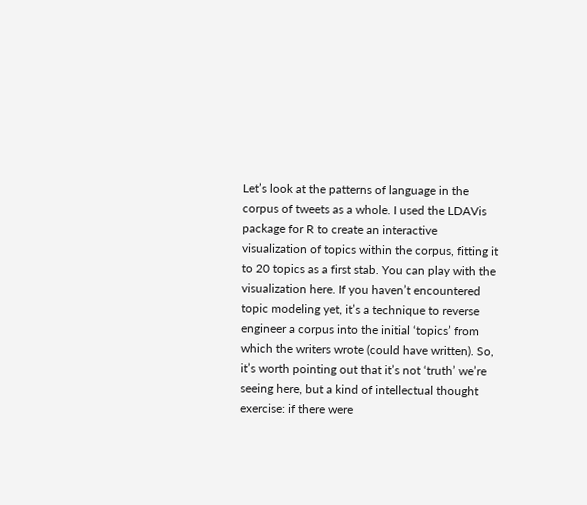Let’s look at the patterns of language in the corpus of tweets as a whole. I used the LDAVis package for R to create an interactive visualization of topics within the corpus, fitting it to 20 topics as a first stab. You can play with the visualization here. If you haven’t encountered topic modeling yet, it’s a technique to reverse engineer a corpus into the initial ‘topics’ from which the writers wrote (could have written). So, it’s worth pointing out that it’s not ‘truth’ we’re seeing here, but a kind of intellectual thought exercise: if there were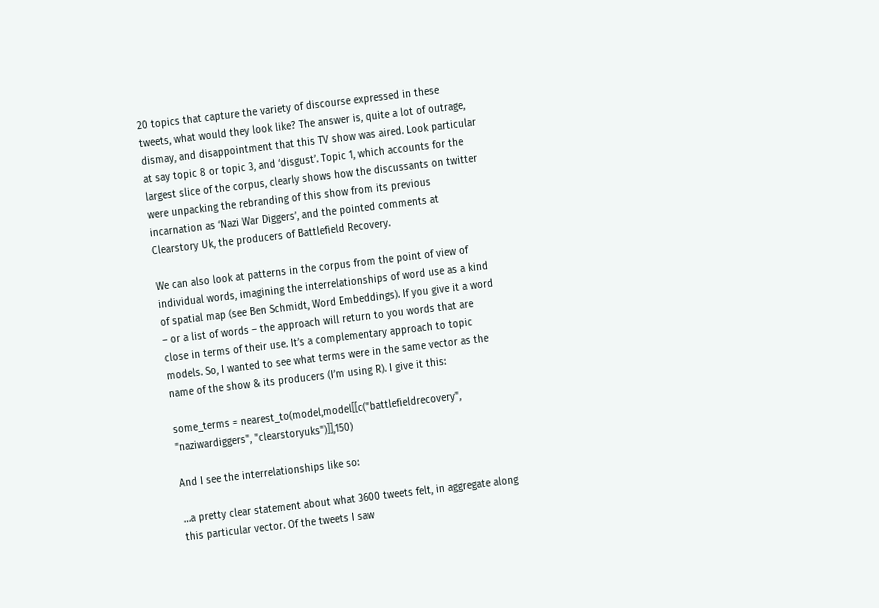20 topics that capture the variety of discourse expressed in these tweets, what would they look like? The answer is, quite a lot of outrage, dismay, and disappointment that this TV show was aired. Look particular at say topic 8 or topic 3, and ‘disgust’. Topic 1, which accounts for the largest slice of the corpus, clearly shows how the discussants on twitter were unpacking the rebranding of this show from its previous incarnation as ‘Nazi War Diggers’, and the pointed comments at Clearstory Uk, the producers of Battlefield Recovery.

We can also look at patterns in the corpus from the point of view of individual words, imagining the interrelationships of word use as a kind of spatial map (see Ben Schmidt, Word Embeddings). If you give it a word – or a list of words – the approach will return to you words that are close in terms of their use. It’s a complementary approach to topic models. So, I wanted to see what terms were in the same vector as the name of the show & its producers (I’m using R). I give it this:

some_terms = nearest_to(model,model[[c("battlefieldrecovery", "naziwardiggers", "clearstoryuks")]],150)

And I see the interrelationships like so:

…a pretty clear statement about what 3600 tweets felt, in aggregate along this particular vector. Of the tweets I saw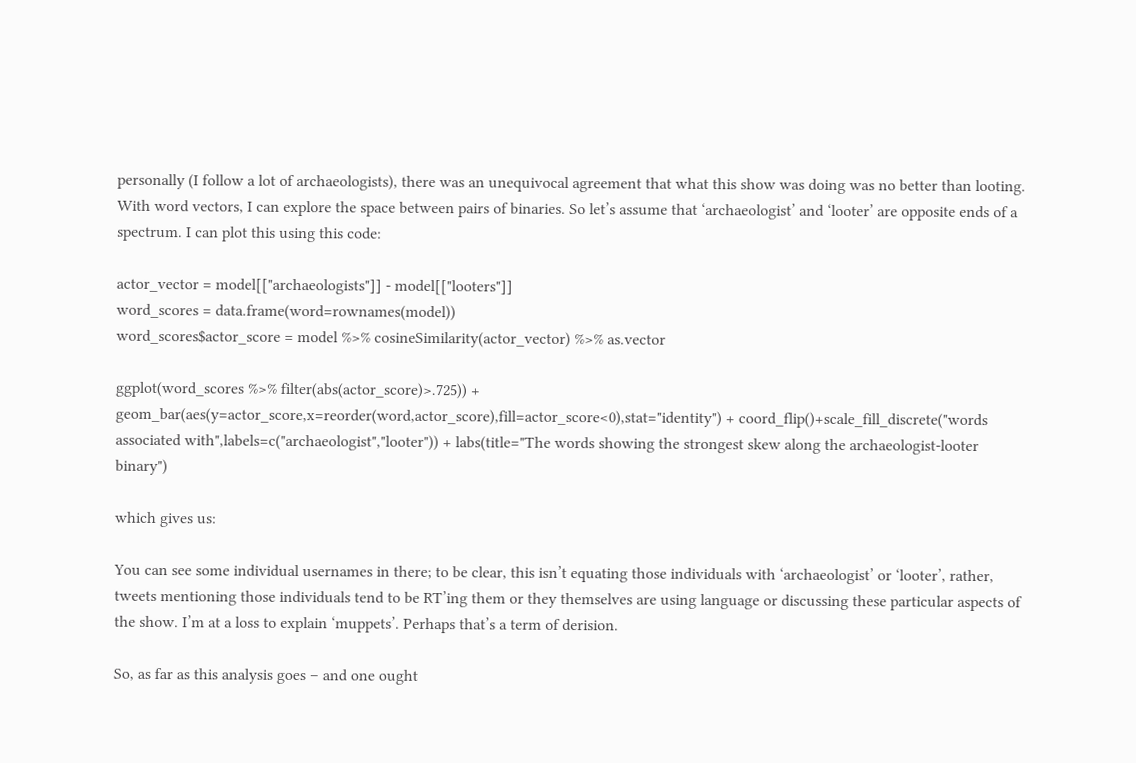personally (I follow a lot of archaeologists), there was an unequivocal agreement that what this show was doing was no better than looting. With word vectors, I can explore the space between pairs of binaries. So let’s assume that ‘archaeologist’ and ‘looter’ are opposite ends of a spectrum. I can plot this using this code:

actor_vector = model[["archaeologists"]] - model[["looters"]]
word_scores = data.frame(word=rownames(model))
word_scores$actor_score = model %>% cosineSimilarity(actor_vector) %>% as.vector

ggplot(word_scores %>% filter(abs(actor_score)>.725)) + geom_bar(aes(y=actor_score,x=reorder(word,actor_score),fill=actor_score<0),stat="identity") + coord_flip()+scale_fill_discrete("words associated with",labels=c("archaeologist","looter")) + labs(title="The words showing the strongest skew along the archaeologist-looter binary")

which gives us:

You can see some individual usernames in there; to be clear, this isn’t equating those individuals with ‘archaeologist’ or ‘looter’, rather, tweets mentioning those individuals tend to be RT’ing them or they themselves are using language or discussing these particular aspects of the show. I’m at a loss to explain ‘muppets’. Perhaps that’s a term of derision.

So, as far as this analysis goes – and one ought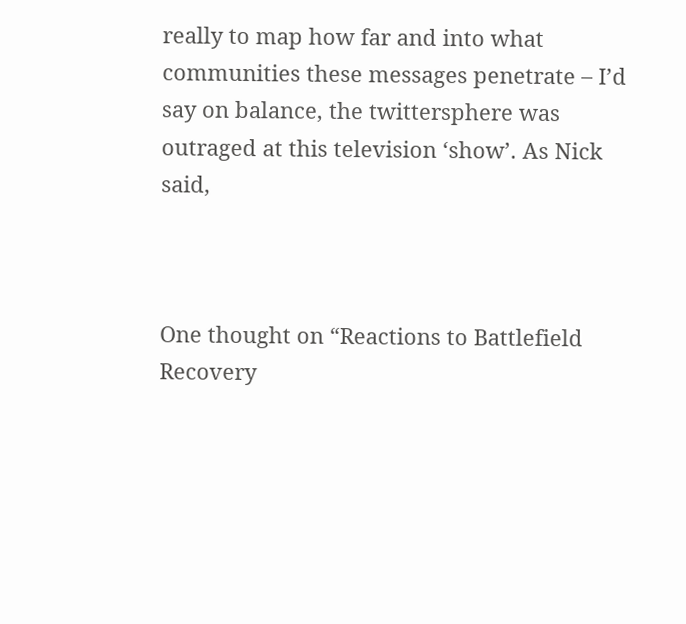really to map how far and into what communities these messages penetrate – I’d say on balance, the twittersphere was outraged at this television ‘show’. As Nick said,



One thought on “Reactions to Battlefield Recovery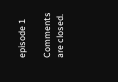episode 1

Comments are closed.